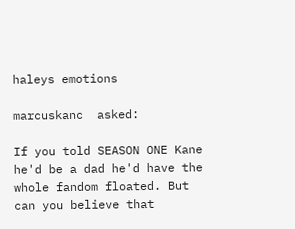haleys emotions

marcuskanc  asked:

If you told SEASON ONE Kane he'd be a dad he'd have the whole fandom floated. But can you believe that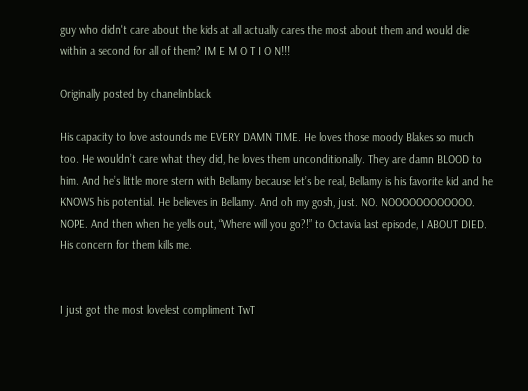guy who didn't care about the kids at all actually cares the most about them and would die within a second for all of them? IM E M O T I O N!!!

Originally posted by chanelinblack

His capacity to love astounds me EVERY DAMN TIME. He loves those moody Blakes so much too. He wouldn’t care what they did, he loves them unconditionally. They are damn BLOOD to him. And he’s little more stern with Bellamy because let’s be real, Bellamy is his favorite kid and he KNOWS his potential. He believes in Bellamy. And oh my gosh, just. NO. NOOOOOOOOOOOO. NOPE. And then when he yells out, “Where will you go?!” to Octavia last episode, I ABOUT DIED. His concern for them kills me.


I just got the most lovelest compliment TwT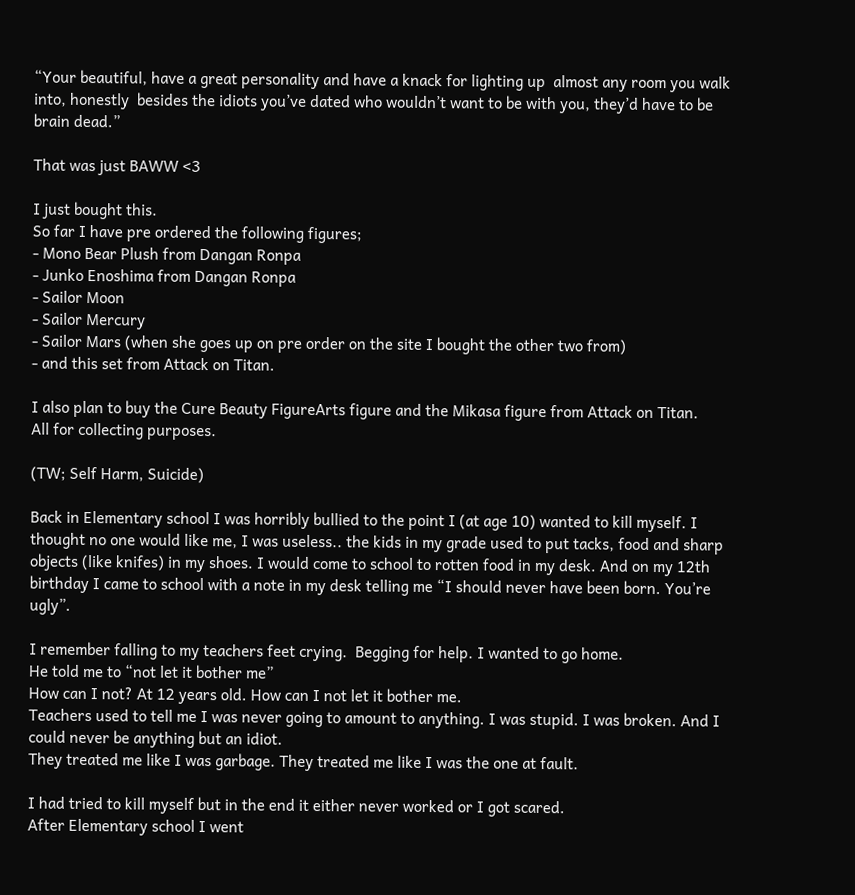“Your beautiful, have a great personality and have a knack for lighting up  almost any room you walk into, honestly  besides the idiots you’ve dated who wouldn’t want to be with you, they’d have to be  brain dead.”

That was just BAWW <3

I just bought this.
So far I have pre ordered the following figures;
- Mono Bear Plush from Dangan Ronpa
- Junko Enoshima from Dangan Ronpa
- Sailor Moon
- Sailor Mercury
- Sailor Mars (when she goes up on pre order on the site I bought the other two from)
- and this set from Attack on Titan.

I also plan to buy the Cure Beauty FigureArts figure and the Mikasa figure from Attack on Titan.
All for collecting purposes.

(TW; Self Harm, Suicide)

Back in Elementary school I was horribly bullied to the point I (at age 10) wanted to kill myself. I thought no one would like me, I was useless.. the kids in my grade used to put tacks, food and sharp objects (like knifes) in my shoes. I would come to school to rotten food in my desk. And on my 12th birthday I came to school with a note in my desk telling me “I should never have been born. You’re ugly”.

I remember falling to my teachers feet crying.  Begging for help. I wanted to go home.
He told me to “not let it bother me”
How can I not? At 12 years old. How can I not let it bother me.
Teachers used to tell me I was never going to amount to anything. I was stupid. I was broken. And I could never be anything but an idiot.
They treated me like I was garbage. They treated me like I was the one at fault.

I had tried to kill myself but in the end it either never worked or I got scared.
After Elementary school I went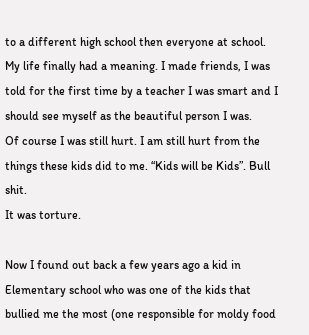to a different high school then everyone at school.
My life finally had a meaning. I made friends, I was told for the first time by a teacher I was smart and I should see myself as the beautiful person I was.
Of course I was still hurt. I am still hurt from the things these kids did to me. “Kids will be Kids”. Bull shit.
It was torture.

Now I found out back a few years ago a kid in Elementary school who was one of the kids that bullied me the most (one responsible for moldy food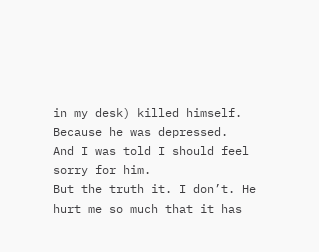in my desk) killed himself.
Because he was depressed.
And I was told I should feel sorry for him.
But the truth it. I don’t. He hurt me so much that it has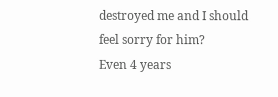destroyed me and I should feel sorry for him?
Even 4 years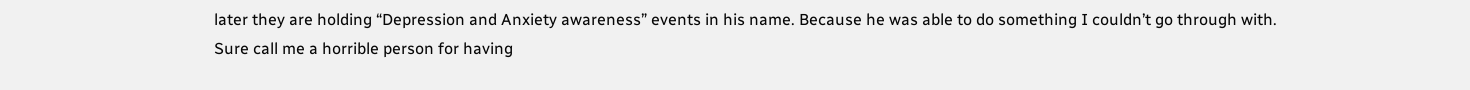later they are holding “Depression and Anxiety awareness” events in his name. Because he was able to do something I couldn’t go through with.
Sure call me a horrible person for having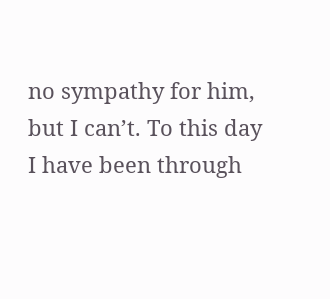no sympathy for him, but I can’t. To this day I have been through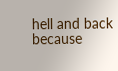hell and back because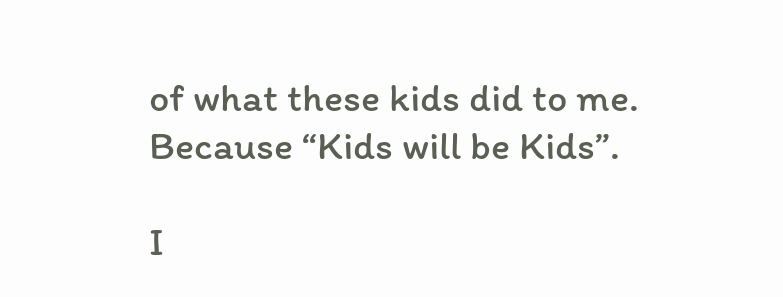of what these kids did to me. Because “Kids will be Kids”.

I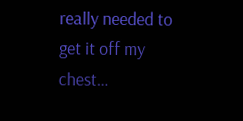really needed to get it off my chest…